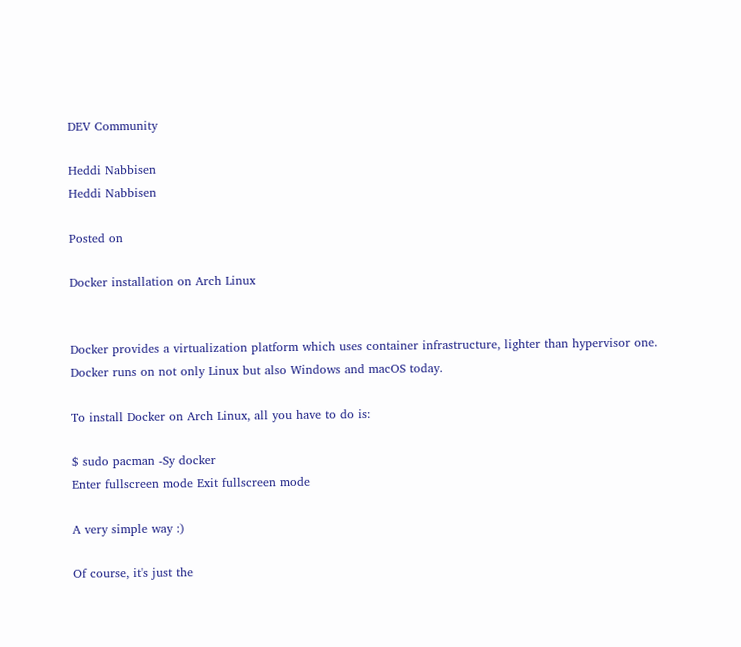DEV Community

Heddi Nabbisen
Heddi Nabbisen

Posted on

Docker installation on Arch Linux


Docker provides a virtualization platform which uses container infrastructure, lighter than hypervisor one.
Docker runs on not only Linux but also Windows and macOS today.

To install Docker on Arch Linux, all you have to do is:

$ sudo pacman -Sy docker
Enter fullscreen mode Exit fullscreen mode

A very simple way :)

Of course, it's just the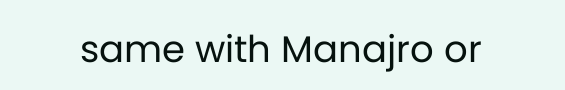same with Manajro or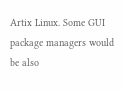Artix Linux. Some GUI package managers would be also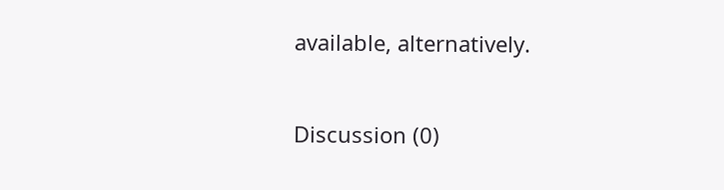available, alternatively.


Discussion (0)